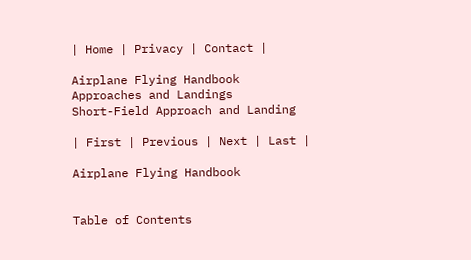| Home | Privacy | Contact |

Airplane Flying Handbook
Approaches and Landings
Short-Field Approach and Landing

| First | Previous | Next | Last |

Airplane Flying Handbook


Table of Contents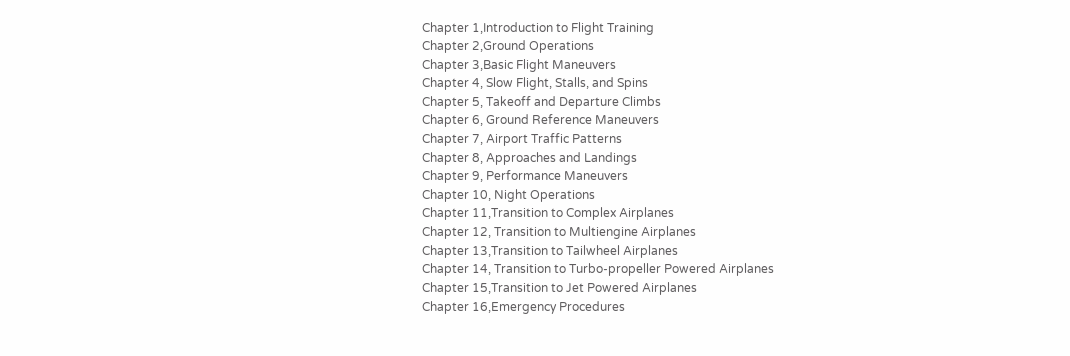Chapter 1,Introduction to Flight Training
Chapter 2,Ground Operations
Chapter 3,Basic Flight Maneuvers
Chapter 4, Slow Flight, Stalls, and Spins
Chapter 5, Takeoff and Departure Climbs
Chapter 6, Ground Reference Maneuvers
Chapter 7, Airport Traffic Patterns
Chapter 8, Approaches and Landings
Chapter 9, Performance Maneuvers
Chapter 10, Night Operations
Chapter 11,Transition to Complex Airplanes
Chapter 12, Transition to Multiengine Airplanes
Chapter 13,Transition to Tailwheel Airplanes
Chapter 14, Transition to Turbo-propeller Powered Airplanes
Chapter 15,Transition to Jet Powered Airplanes
Chapter 16,Emergency Procedures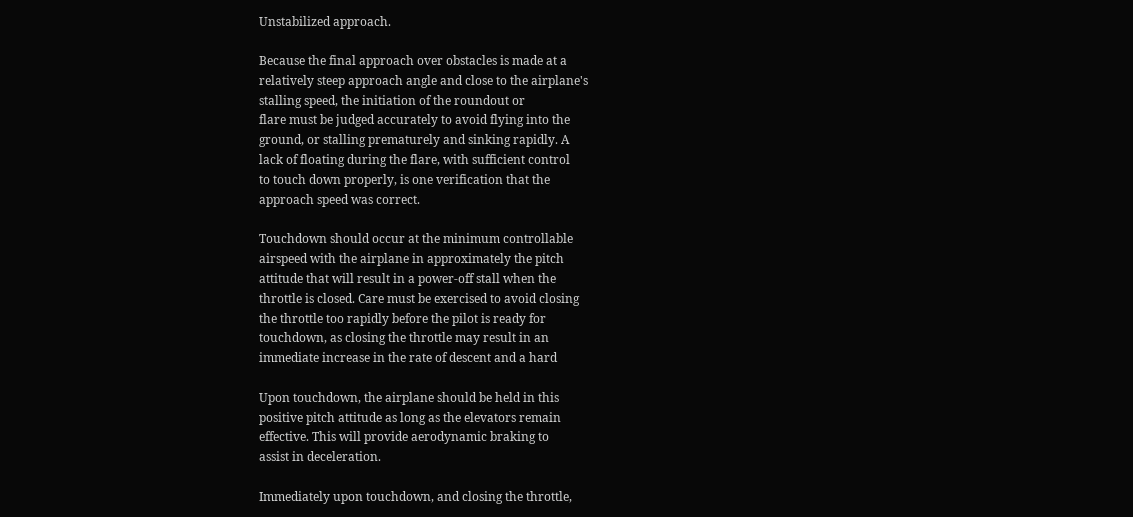Unstabilized approach.

Because the final approach over obstacles is made at a
relatively steep approach angle and close to the airplane's
stalling speed, the initiation of the roundout or
flare must be judged accurately to avoid flying into the
ground, or stalling prematurely and sinking rapidly. A
lack of floating during the flare, with sufficient control
to touch down properly, is one verification that the
approach speed was correct.

Touchdown should occur at the minimum controllable
airspeed with the airplane in approximately the pitch
attitude that will result in a power-off stall when the
throttle is closed. Care must be exercised to avoid closing
the throttle too rapidly before the pilot is ready for
touchdown, as closing the throttle may result in an
immediate increase in the rate of descent and a hard

Upon touchdown, the airplane should be held in this
positive pitch attitude as long as the elevators remain
effective. This will provide aerodynamic braking to
assist in deceleration.

Immediately upon touchdown, and closing the throttle,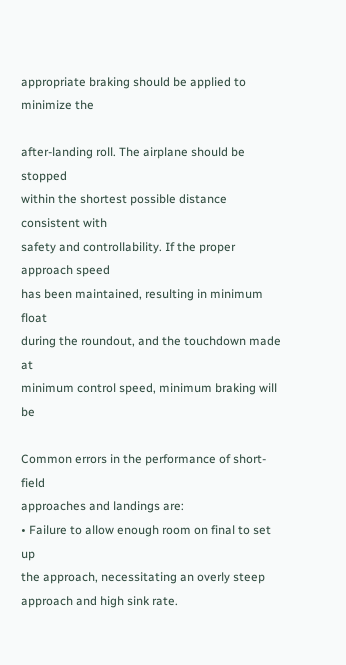appropriate braking should be applied to minimize the

after-landing roll. The airplane should be stopped
within the shortest possible distance consistent with
safety and controllability. If the proper approach speed
has been maintained, resulting in minimum float
during the roundout, and the touchdown made at
minimum control speed, minimum braking will be

Common errors in the performance of short-field
approaches and landings are:
• Failure to allow enough room on final to set up
the approach, necessitating an overly steep
approach and high sink rate.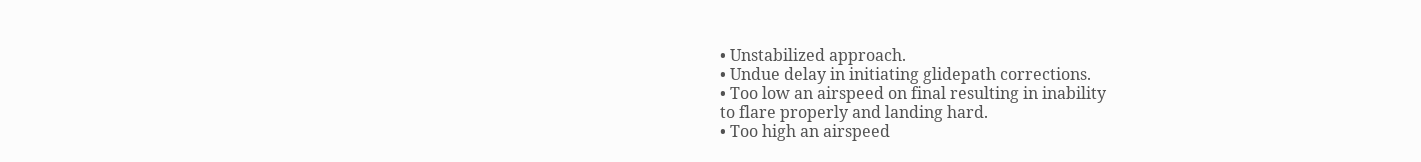• Unstabilized approach.
• Undue delay in initiating glidepath corrections.
• Too low an airspeed on final resulting in inability
to flare properly and landing hard.
• Too high an airspeed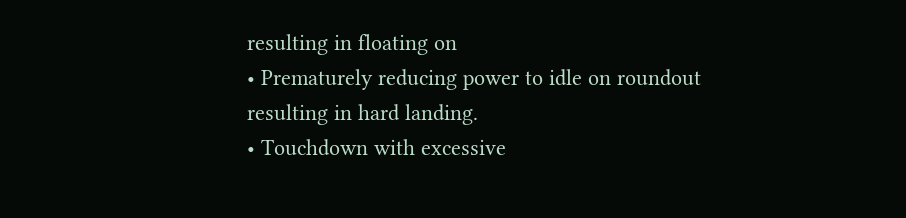resulting in floating on
• Prematurely reducing power to idle on roundout
resulting in hard landing.
• Touchdown with excessive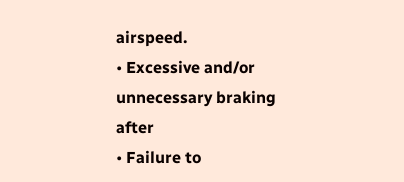airspeed.
• Excessive and/or unnecessary braking after
• Failure to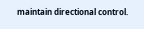maintain directional control.